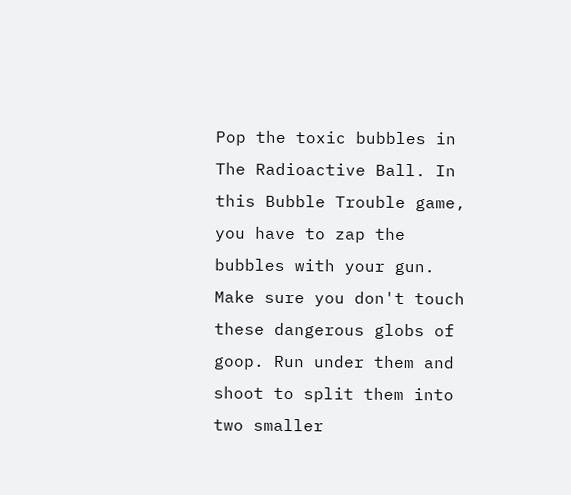Pop the toxic bubbles in The Radioactive Ball. In this Bubble Trouble game, you have to zap the bubbles with your gun. Make sure you don't touch these dangerous globs of goop. Run under them and shoot to split them into two smaller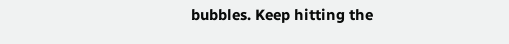bubbles. Keep hitting the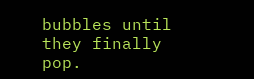bubbles until they finally pop.